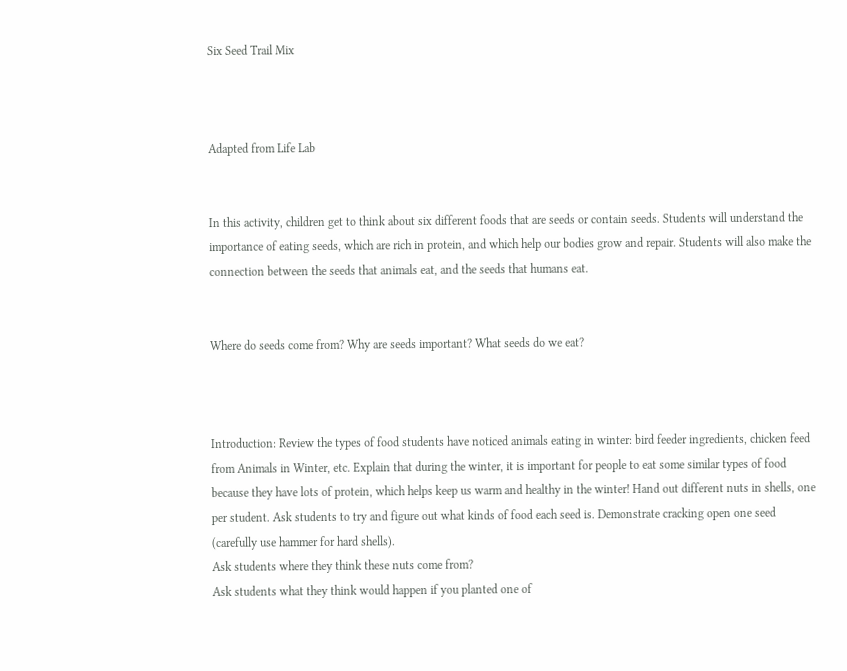Six Seed Trail Mix



Adapted from Life Lab


In this activity, children get to think about six different foods that are seeds or contain seeds. Students will understand the importance of eating seeds, which are rich in protein, and which help our bodies grow and repair. Students will also make the connection between the seeds that animals eat, and the seeds that humans eat.


Where do seeds come from? Why are seeds important? What seeds do we eat?



Introduction: Review the types of food students have noticed animals eating in winter: bird feeder ingredients, chicken feed from Animals in Winter, etc. Explain that during the winter, it is important for people to eat some similar types of food because they have lots of protein, which helps keep us warm and healthy in the winter! Hand out different nuts in shells, one per student. Ask students to try and figure out what kinds of food each seed is. Demonstrate cracking open one seed (carefully use hammer for hard shells).
Ask students where they think these nuts come from?
Ask students what they think would happen if you planted one of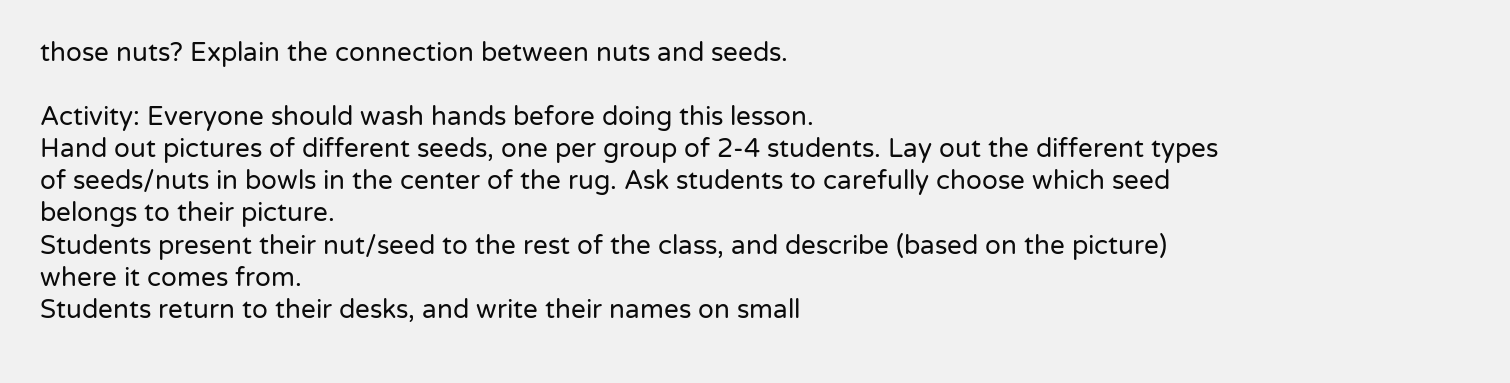those nuts? Explain the connection between nuts and seeds.

Activity: Everyone should wash hands before doing this lesson.
Hand out pictures of different seeds, one per group of 2-4 students. Lay out the different types of seeds/nuts in bowls in the center of the rug. Ask students to carefully choose which seed belongs to their picture.
Students present their nut/seed to the rest of the class, and describe (based on the picture) where it comes from.
Students return to their desks, and write their names on small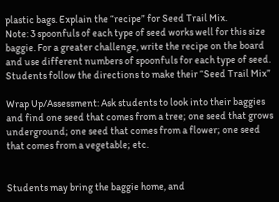plastic bags. Explain the “recipe” for Seed Trail Mix.
Note: 3 spoonfuls of each type of seed works well for this size baggie. For a greater challenge, write the recipe on the board and use different numbers of spoonfuls for each type of seed.
Students follow the directions to make their “Seed Trail Mix”

Wrap Up/Assessment: Ask students to look into their baggies and find one seed that comes from a tree; one seed that grows underground; one seed that comes from a flower; one seed that comes from a vegetable; etc.


Students may bring the baggie home, and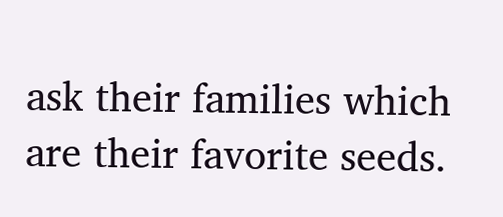ask their families which are their favorite seeds.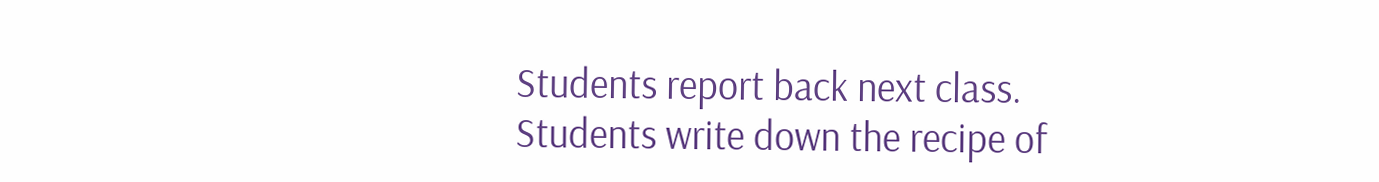Students report back next class.
Students write down the recipe of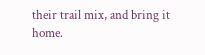their trail mix, and bring it home.